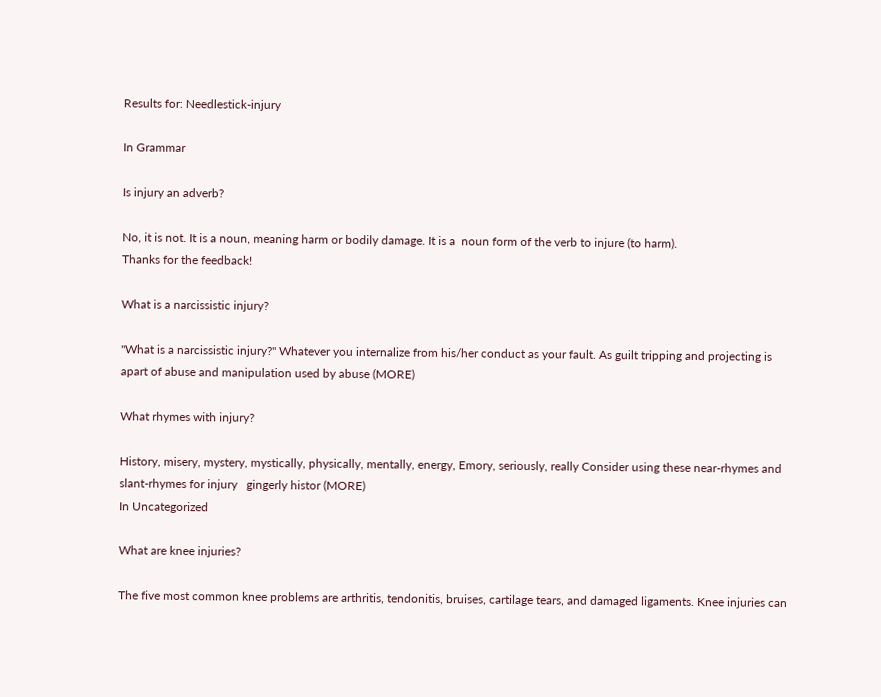Results for: Needlestick-injury

In Grammar

Is injury an adverb?

No, it is not. It is a noun, meaning harm or bodily damage. It is a  noun form of the verb to injure (to harm).
Thanks for the feedback!

What is a narcissistic injury?

"What is a narcissistic injury?" Whatever you internalize from his/her conduct as your fault. As guilt tripping and projecting is apart of abuse and manipulation used by abuse (MORE)

What rhymes with injury?

History, misery, mystery, mystically, physically, mentally, energy, Emory, seriously, really Consider using these near-rhymes and slant-rhymes for injury   gingerly histor (MORE)
In Uncategorized

What are knee injuries?

The five most common knee problems are arthritis, tendonitis, bruises, cartilage tears, and damaged ligaments. Knee injuries can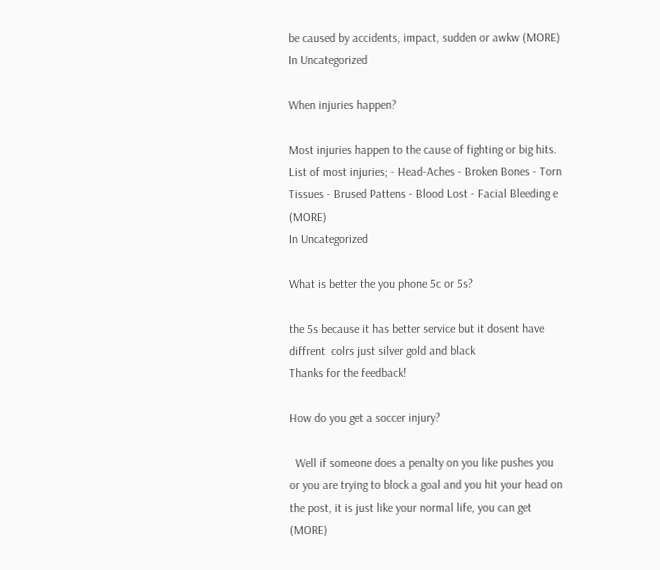be caused by accidents, impact, sudden or awkw (MORE)
In Uncategorized

When injuries happen?

Most injuries happen to the cause of fighting or big hits. List of most injuries; - Head-Aches - Broken Bones - Torn Tissues - Brused Pattens - Blood Lost - Facial Bleeding e (MORE)
In Uncategorized

What is better the you phone 5c or 5s?

the 5s because it has better service but it dosent have diffrent  colrs just silver gold and black
Thanks for the feedback!

How do you get a soccer injury?

  Well if someone does a penalty on you like pushes you or you are trying to block a goal and you hit your head on the post, it is just like your normal life, you can get (MORE)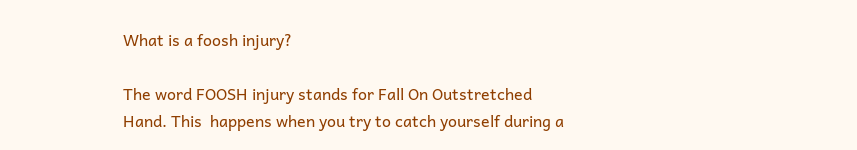What is a foosh injury?

The word FOOSH injury stands for Fall On Outstretched Hand. This  happens when you try to catch yourself during a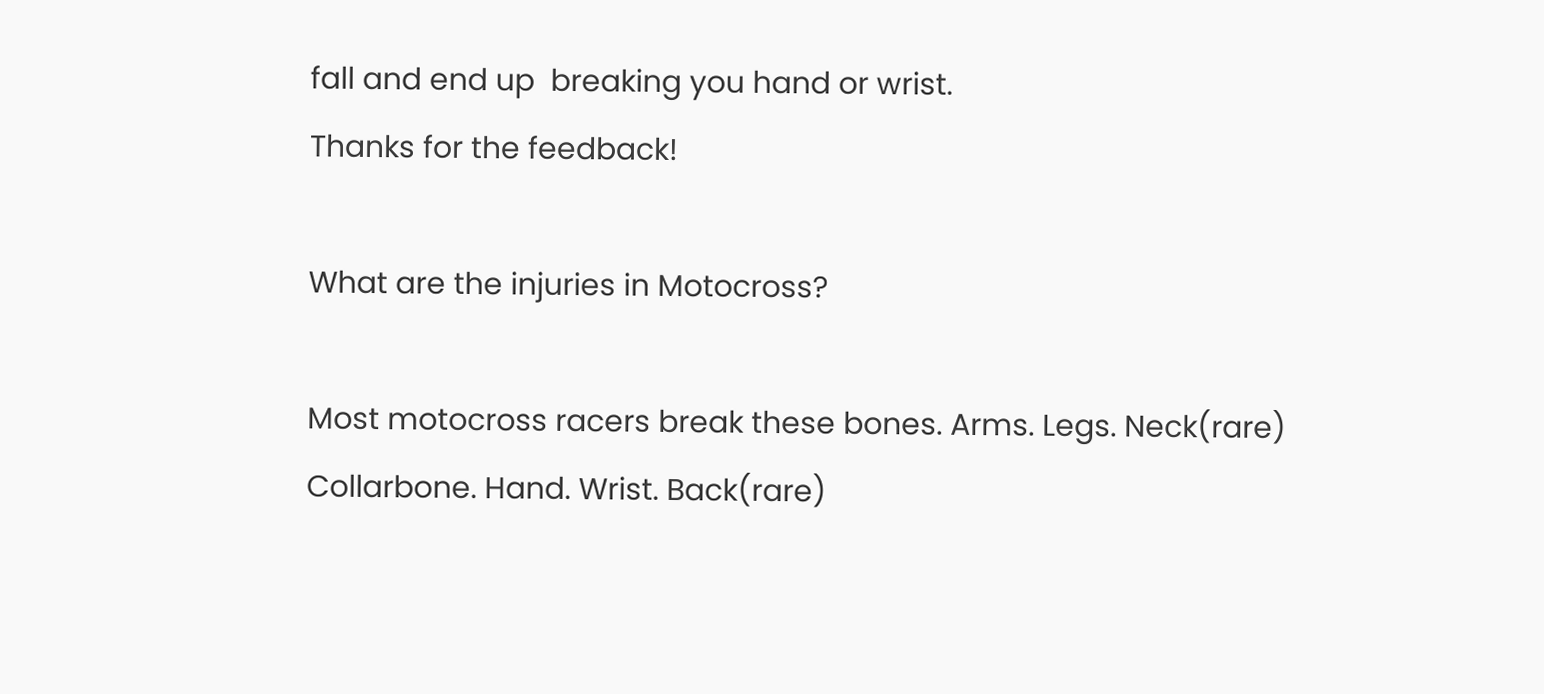fall and end up  breaking you hand or wrist.
Thanks for the feedback!

What are the injuries in Motocross?

Most motocross racers break these bones. Arms. Legs. Neck(rare) Collarbone. Hand. Wrist. Back(rare)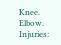Knee. Elbow. Injuries: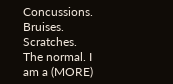Concussions. Bruises. Scratches. The normal. I am a (MORE)